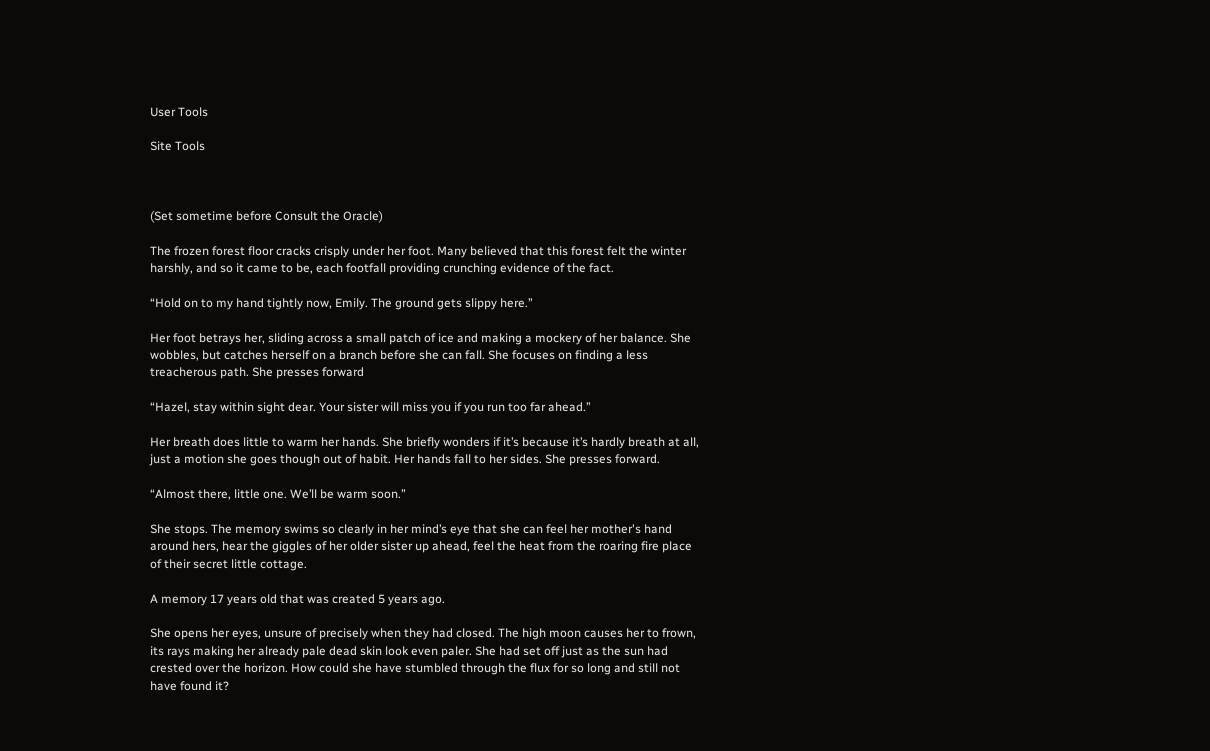User Tools

Site Tools



(Set sometime before Consult the Oracle)

The frozen forest floor cracks crisply under her foot. Many believed that this forest felt the winter harshly, and so it came to be, each footfall providing crunching evidence of the fact.

“Hold on to my hand tightly now, Emily. The ground gets slippy here.”

Her foot betrays her, sliding across a small patch of ice and making a mockery of her balance. She wobbles, but catches herself on a branch before she can fall. She focuses on finding a less treacherous path. She presses forward

“Hazel, stay within sight dear. Your sister will miss you if you run too far ahead.”

Her breath does little to warm her hands. She briefly wonders if it’s because it’s hardly breath at all, just a motion she goes though out of habit. Her hands fall to her sides. She presses forward.

“Almost there, little one. We’ll be warm soon.”

She stops. The memory swims so clearly in her mind’s eye that she can feel her mother's hand around hers, hear the giggles of her older sister up ahead, feel the heat from the roaring fire place of their secret little cottage.

A memory 17 years old that was created 5 years ago.

She opens her eyes, unsure of precisely when they had closed. The high moon causes her to frown, its rays making her already pale dead skin look even paler. She had set off just as the sun had crested over the horizon. How could she have stumbled through the flux for so long and still not have found it?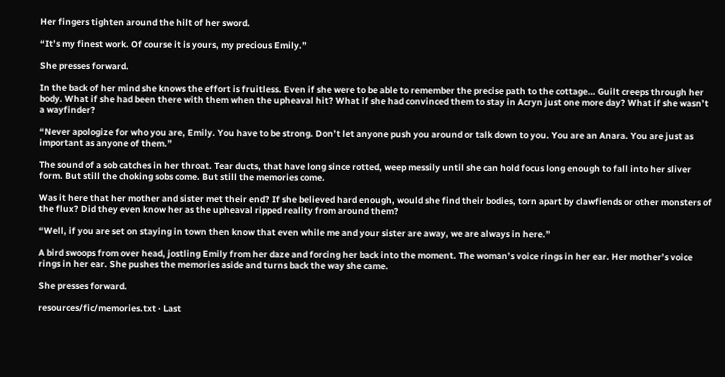Her fingers tighten around the hilt of her sword.

“It’s my finest work. Of course it is yours, my precious Emily.”

She presses forward.

In the back of her mind she knows the effort is fruitless. Even if she were to be able to remember the precise path to the cottage… Guilt creeps through her body. What if she had been there with them when the upheaval hit? What if she had convinced them to stay in Acryn just one more day? What if she wasn’t a wayfinder?

“Never apologize for who you are, Emily. You have to be strong. Don’t let anyone push you around or talk down to you. You are an Anara. You are just as important as anyone of them.”

The sound of a sob catches in her throat. Tear ducts, that have long since rotted, weep messily until she can hold focus long enough to fall into her sliver form. But still the choking sobs come. But still the memories come.

Was it here that her mother and sister met their end? If she believed hard enough, would she find their bodies, torn apart by clawfiends or other monsters of the flux? Did they even know her as the upheaval ripped reality from around them?

“Well, if you are set on staying in town then know that even while me and your sister are away, we are always in here.”

A bird swoops from over head, jostling Emily from her daze and forcing her back into the moment. The woman’s voice rings in her ear. Her mother’s voice rings in her ear. She pushes the memories aside and turns back the way she came.

She presses forward.

resources/fic/memories.txt · Last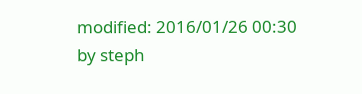modified: 2016/01/26 00:30 by steph